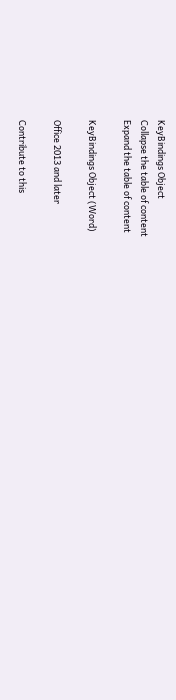KeyBindings Object
Collapse the table of content
Expand the table of content

KeyBindings Object (Word)

Office 2013 and later

Contribute to this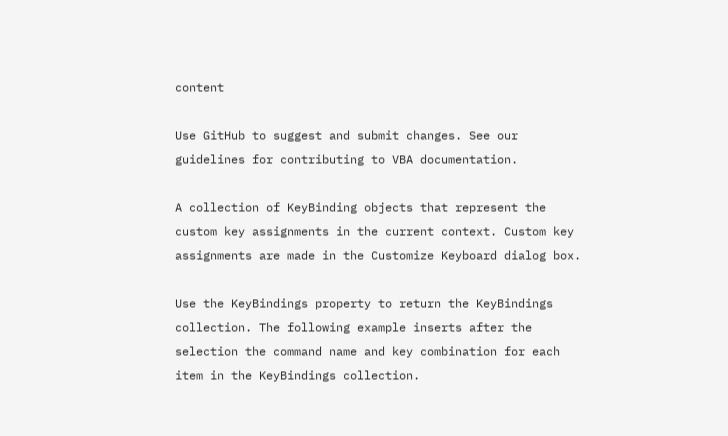content

Use GitHub to suggest and submit changes. See our guidelines for contributing to VBA documentation.

A collection of KeyBinding objects that represent the custom key assignments in the current context. Custom key assignments are made in the Customize Keyboard dialog box.

Use the KeyBindings property to return the KeyBindings collection. The following example inserts after the selection the command name and key combination for each item in the KeyBindings collection.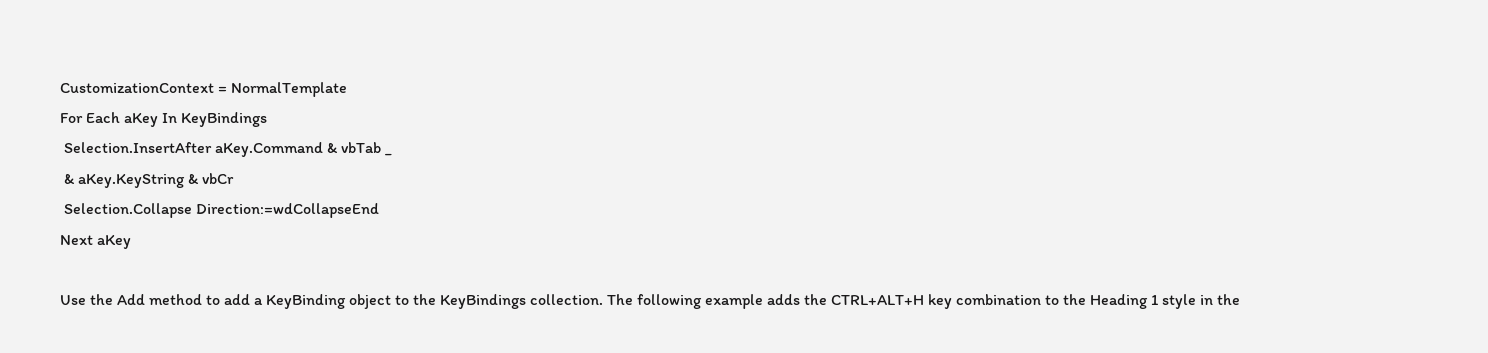CustomizationContext = NormalTemplate
For Each aKey In KeyBindings
 Selection.InsertAfter aKey.Command & vbTab _
 & aKey.KeyString & vbCr
 Selection.Collapse Direction:=wdCollapseEnd
Next aKey

Use the Add method to add a KeyBinding object to the KeyBindings collection. The following example adds the CTRL+ALT+H key combination to the Heading 1 style in the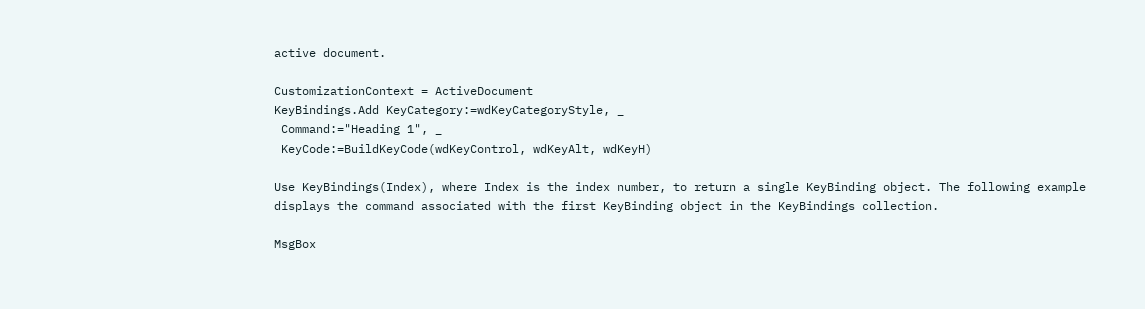active document.

CustomizationContext = ActiveDocument
KeyBindings.Add KeyCategory:=wdKeyCategoryStyle, _
 Command:="Heading 1", _
 KeyCode:=BuildKeyCode(wdKeyControl, wdKeyAlt, wdKeyH)

Use KeyBindings(Index), where Index is the index number, to return a single KeyBinding object. The following example displays the command associated with the first KeyBinding object in the KeyBindings collection.

MsgBox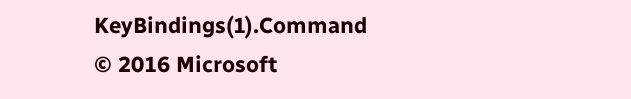KeyBindings(1).Command
© 2016 Microsoft